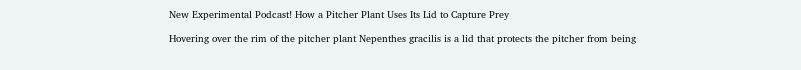New Experimental Podcast! How a Pitcher Plant Uses Its Lid to Capture Prey

Hovering over the rim of the pitcher plant Nepenthes gracilis is a lid that protects the pitcher from being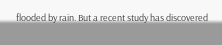flooded by rain. But a recent study has discovered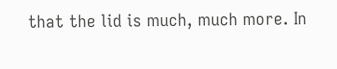that the lid is much, much more. In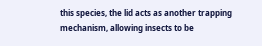this species, the lid acts as another trapping mechanism, allowing insects to be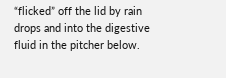“flicked” off the lid by rain drops and into the digestive fluid in the pitcher below.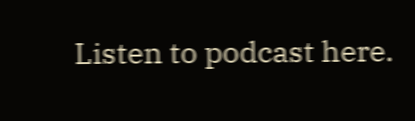Listen to podcast here.